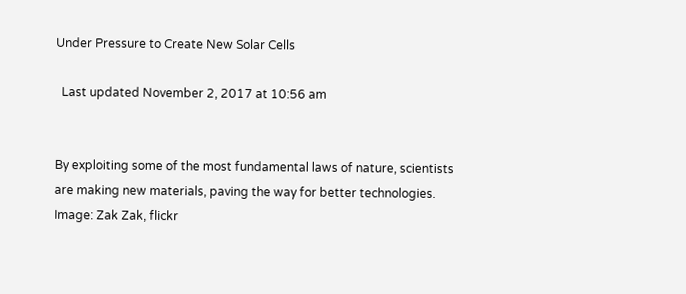Under Pressure to Create New Solar Cells

  Last updated November 2, 2017 at 10:56 am


By exploiting some of the most fundamental laws of nature, scientists are making new materials, paving the way for better technologies. Image: Zak Zak, flickr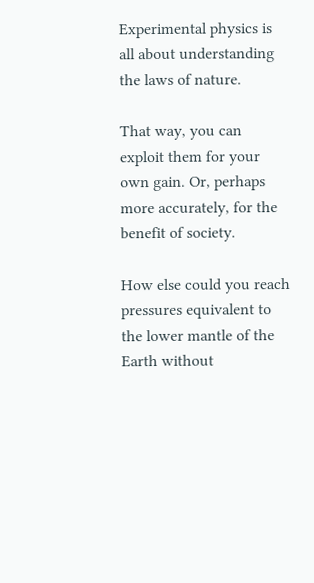Experimental physics is all about understanding the laws of nature.

That way, you can exploit them for your own gain. Or, perhaps more accurately, for the benefit of society.

How else could you reach pressures equivalent to the lower mantle of the Earth without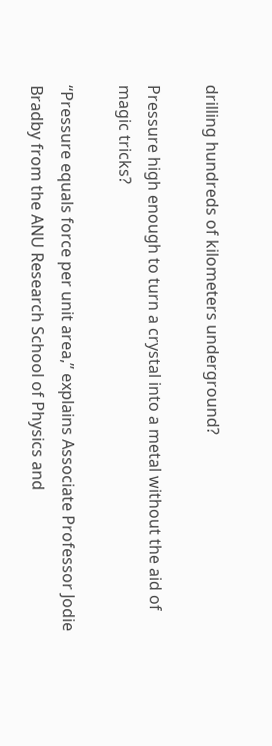drilling hundreds of kilometers underground?

Pressure high enough to turn a crystal into a metal without the aid of magic tricks?

“Pressure equals force per unit area,” explains Associate Professor Jodie Bradby from the ANU Research School of Physics and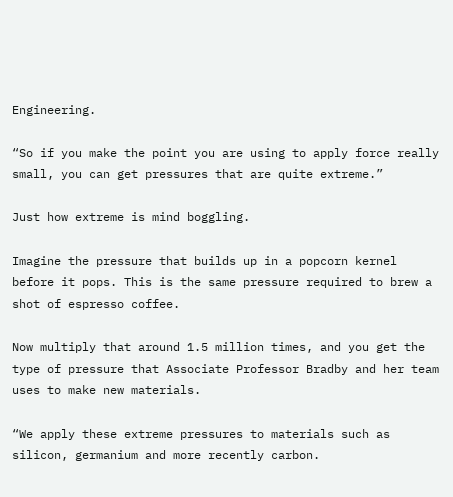Engineering.

“So if you make the point you are using to apply force really small, you can get pressures that are quite extreme.”

Just how extreme is mind boggling.

Imagine the pressure that builds up in a popcorn kernel before it pops. This is the same pressure required to brew a shot of espresso coffee.

Now multiply that around 1.5 million times, and you get the type of pressure that Associate Professor Bradby and her team uses to make new materials.

“We apply these extreme pressures to materials such as silicon, germanium and more recently carbon.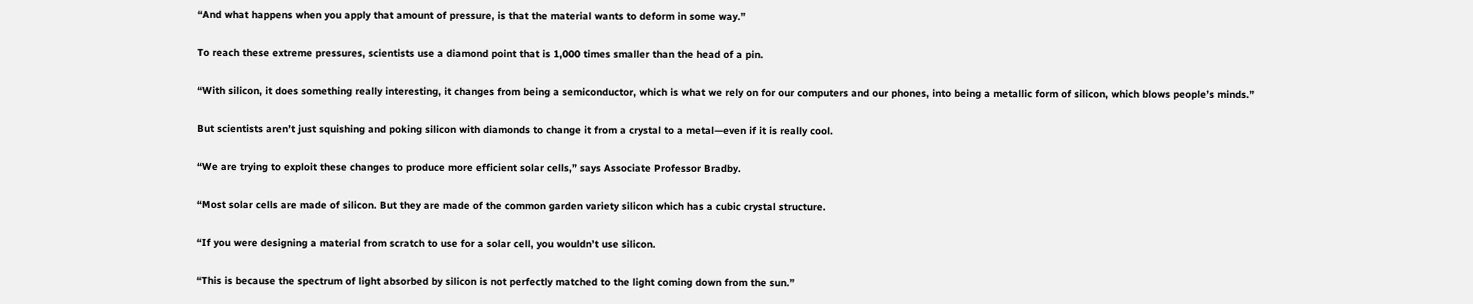“And what happens when you apply that amount of pressure, is that the material wants to deform in some way.”

To reach these extreme pressures, scientists use a diamond point that is 1,000 times smaller than the head of a pin.

“With silicon, it does something really interesting, it changes from being a semiconductor, which is what we rely on for our computers and our phones, into being a metallic form of silicon, which blows people’s minds.”

But scientists aren’t just squishing and poking silicon with diamonds to change it from a crystal to a metal—even if it is really cool.

“We are trying to exploit these changes to produce more efficient solar cells,” says Associate Professor Bradby.

“Most solar cells are made of silicon. But they are made of the common garden variety silicon which has a cubic crystal structure.

“If you were designing a material from scratch to use for a solar cell, you wouldn’t use silicon.

“This is because the spectrum of light absorbed by silicon is not perfectly matched to the light coming down from the sun.”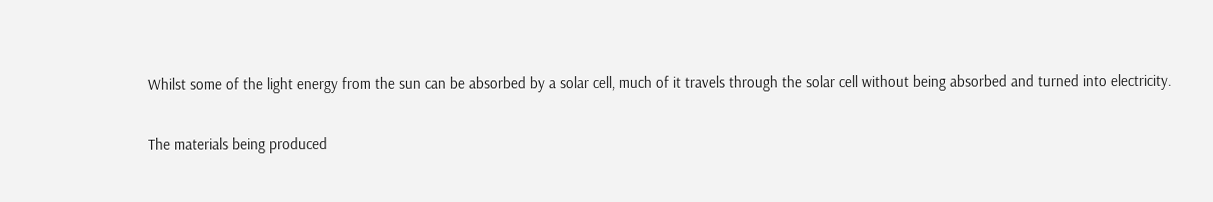Whilst some of the light energy from the sun can be absorbed by a solar cell, much of it travels through the solar cell without being absorbed and turned into electricity.

The materials being produced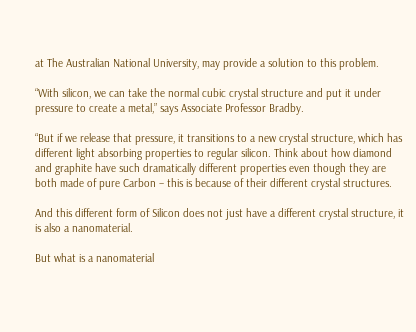at The Australian National University, may provide a solution to this problem.

“With silicon, we can take the normal cubic crystal structure and put it under pressure to create a metal,” says Associate Professor Bradby.

“But if we release that pressure, it transitions to a new crystal structure, which has different light absorbing properties to regular silicon. Think about how diamond and graphite have such dramatically different properties even though they are both made of pure Carbon – this is because of their different crystal structures.

And this different form of Silicon does not just have a different crystal structure, it is also a nanomaterial.

But what is a nanomaterial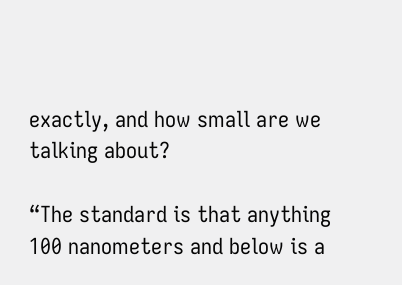exactly, and how small are we talking about?

“The standard is that anything 100 nanometers and below is a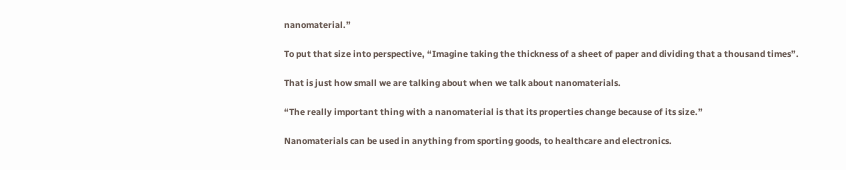nanomaterial.”

To put that size into perspective, “Imagine taking the thickness of a sheet of paper and dividing that a thousand times”.

That is just how small we are talking about when we talk about nanomaterials.

“The really important thing with a nanomaterial is that its properties change because of its size.”

Nanomaterials can be used in anything from sporting goods, to healthcare and electronics.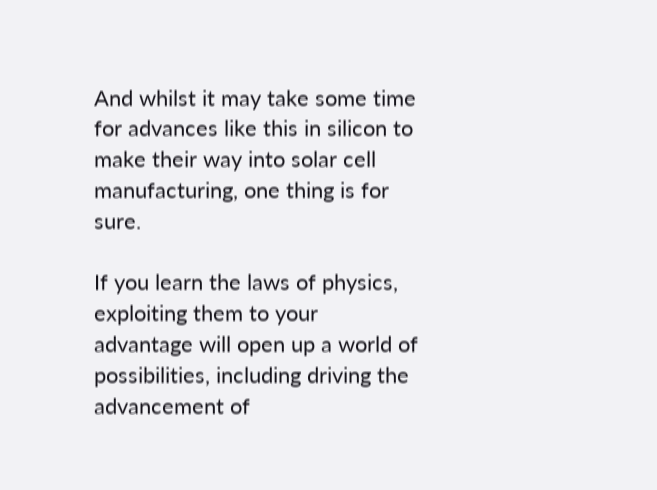And whilst it may take some time for advances like this in silicon to make their way into solar cell manufacturing, one thing is for sure.

If you learn the laws of physics, exploiting them to your advantage will open up a world of possibilities, including driving the advancement of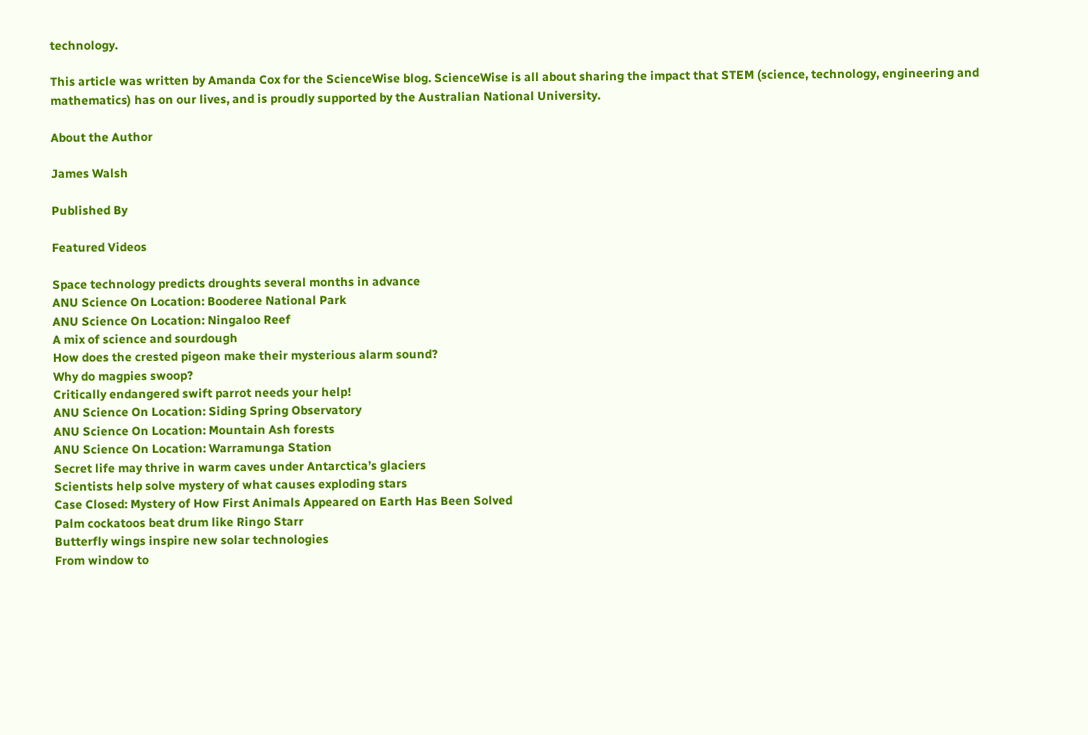technology.

This article was written by Amanda Cox for the ScienceWise blog. ScienceWise is all about sharing the impact that STEM (science, technology, engineering and mathematics) has on our lives, and is proudly supported by the Australian National University.

About the Author

James Walsh

Published By

Featured Videos

Space technology predicts droughts several months in advance
ANU Science On Location: Booderee National Park
ANU Science On Location: Ningaloo Reef
A mix of science and sourdough
How does the crested pigeon make their mysterious alarm sound?
Why do magpies swoop?
Critically endangered swift parrot needs your help!
ANU Science On Location: Siding Spring Observatory
ANU Science On Location: Mountain Ash forests
ANU Science On Location: Warramunga Station
Secret life may thrive in warm caves under Antarctica’s glaciers
Scientists help solve mystery of what causes exploding stars
Case Closed: Mystery of How First Animals Appeared on Earth Has Been Solved
Palm cockatoos beat drum like Ringo Starr
Butterfly wings inspire new solar technologies
From window to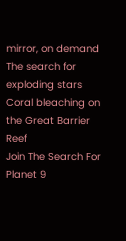mirror, on demand
The search for exploding stars
Coral bleaching on the Great Barrier Reef
Join The Search For Planet 9